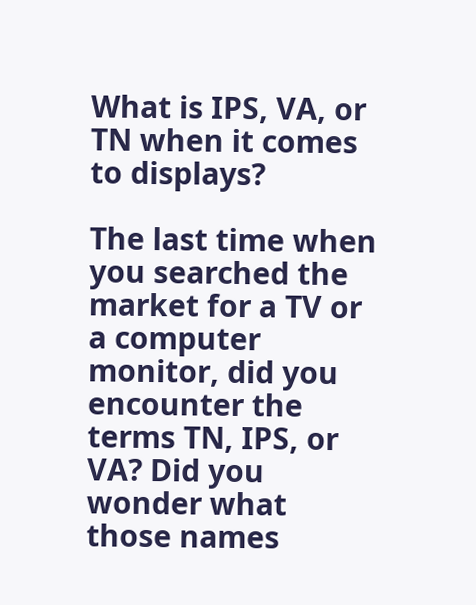What is IPS, VA, or TN when it comes to displays?

The last time when you searched the market for a TV or a computer monitor, did you encounter the terms TN, IPS, or VA? Did you wonder what those names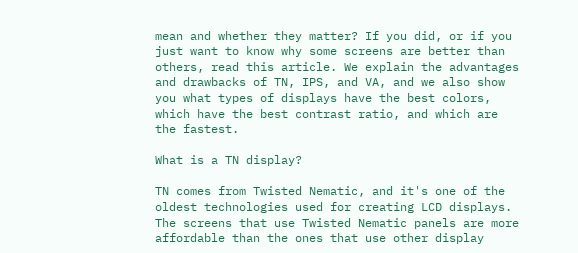mean and whether they matter? If you did, or if you just want to know why some screens are better than others, read this article. We explain the advantages and drawbacks of TN, IPS, and VA, and we also show you what types of displays have the best colors, which have the best contrast ratio, and which are the fastest.

What is a TN display?

TN comes from Twisted Nematic, and it's one of the oldest technologies used for creating LCD displays. The screens that use Twisted Nematic panels are more affordable than the ones that use other display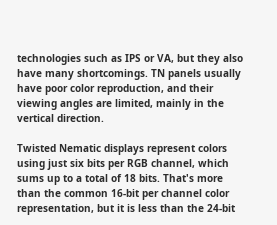technologies such as IPS or VA, but they also have many shortcomings. TN panels usually have poor color reproduction, and their viewing angles are limited, mainly in the vertical direction.

Twisted Nematic displays represent colors using just six bits per RGB channel, which sums up to a total of 18 bits. That's more than the common 16-bit per channel color representation, but it is less than the 24-bit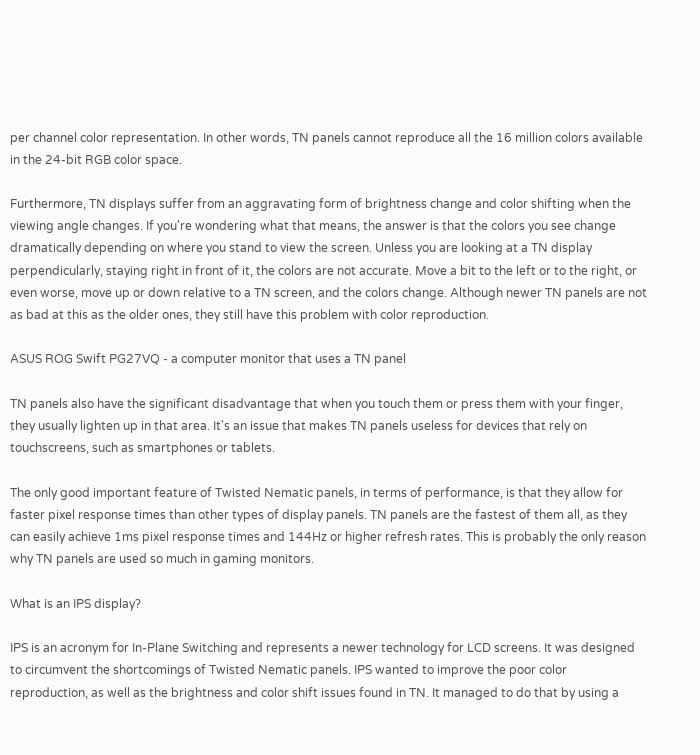per channel color representation. In other words, TN panels cannot reproduce all the 16 million colors available in the 24-bit RGB color space.

Furthermore, TN displays suffer from an aggravating form of brightness change and color shifting when the viewing angle changes. If you're wondering what that means, the answer is that the colors you see change dramatically depending on where you stand to view the screen. Unless you are looking at a TN display perpendicularly, staying right in front of it, the colors are not accurate. Move a bit to the left or to the right, or even worse, move up or down relative to a TN screen, and the colors change. Although newer TN panels are not as bad at this as the older ones, they still have this problem with color reproduction.

ASUS ROG Swift PG27VQ - a computer monitor that uses a TN panel

TN panels also have the significant disadvantage that when you touch them or press them with your finger, they usually lighten up in that area. It's an issue that makes TN panels useless for devices that rely on touchscreens, such as smartphones or tablets.

The only good important feature of Twisted Nematic panels, in terms of performance, is that they allow for faster pixel response times than other types of display panels. TN panels are the fastest of them all, as they can easily achieve 1ms pixel response times and 144Hz or higher refresh rates. This is probably the only reason why TN panels are used so much in gaming monitors.

What is an IPS display?

IPS is an acronym for In-Plane Switching and represents a newer technology for LCD screens. It was designed to circumvent the shortcomings of Twisted Nematic panels. IPS wanted to improve the poor color reproduction, as well as the brightness and color shift issues found in TN. It managed to do that by using a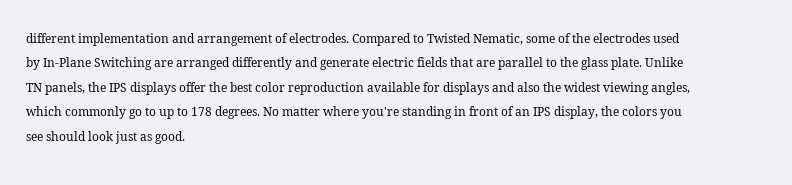different implementation and arrangement of electrodes. Compared to Twisted Nematic, some of the electrodes used by In-Plane Switching are arranged differently and generate electric fields that are parallel to the glass plate. Unlike TN panels, the IPS displays offer the best color reproduction available for displays and also the widest viewing angles, which commonly go to up to 178 degrees. No matter where you're standing in front of an IPS display, the colors you see should look just as good.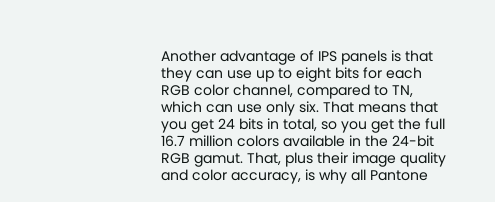Another advantage of IPS panels is that they can use up to eight bits for each RGB color channel, compared to TN, which can use only six. That means that you get 24 bits in total, so you get the full 16.7 million colors available in the 24-bit RGB gamut. That, plus their image quality and color accuracy, is why all Pantone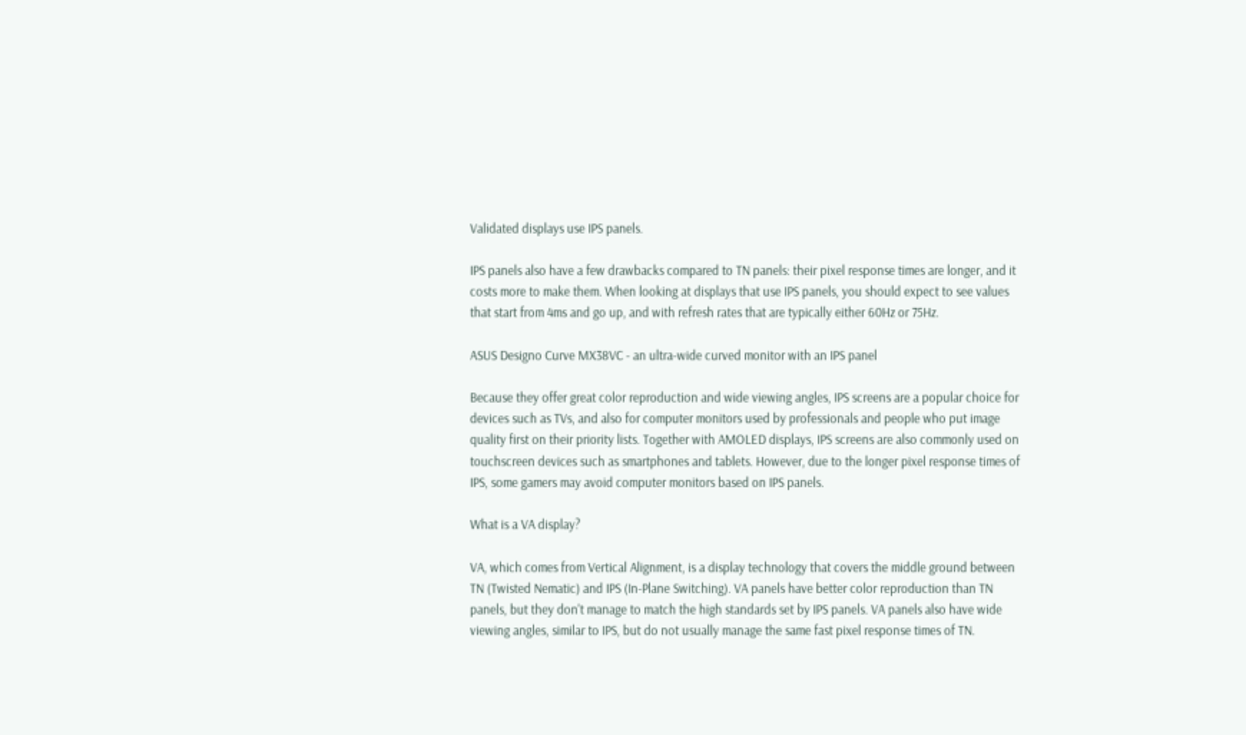Validated displays use IPS panels.

IPS panels also have a few drawbacks compared to TN panels: their pixel response times are longer, and it costs more to make them. When looking at displays that use IPS panels, you should expect to see values that start from 4ms and go up, and with refresh rates that are typically either 60Hz or 75Hz.

ASUS Designo Curve MX38VC - an ultra-wide curved monitor with an IPS panel

Because they offer great color reproduction and wide viewing angles, IPS screens are a popular choice for devices such as TVs, and also for computer monitors used by professionals and people who put image quality first on their priority lists. Together with AMOLED displays, IPS screens are also commonly used on touchscreen devices such as smartphones and tablets. However, due to the longer pixel response times of IPS, some gamers may avoid computer monitors based on IPS panels.

What is a VA display?

VA, which comes from Vertical Alignment, is a display technology that covers the middle ground between TN (Twisted Nematic) and IPS (In-Plane Switching). VA panels have better color reproduction than TN panels, but they don't manage to match the high standards set by IPS panels. VA panels also have wide viewing angles, similar to IPS, but do not usually manage the same fast pixel response times of TN.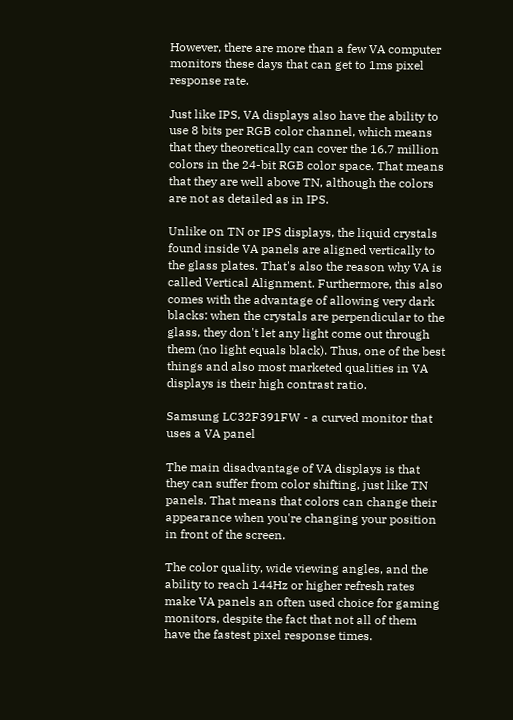However, there are more than a few VA computer monitors these days that can get to 1ms pixel response rate.

Just like IPS, VA displays also have the ability to use 8 bits per RGB color channel, which means that they theoretically can cover the 16.7 million colors in the 24-bit RGB color space. That means that they are well above TN, although the colors are not as detailed as in IPS.

Unlike on TN or IPS displays, the liquid crystals found inside VA panels are aligned vertically to the glass plates. That's also the reason why VA is called Vertical Alignment. Furthermore, this also comes with the advantage of allowing very dark blacks: when the crystals are perpendicular to the glass, they don't let any light come out through them (no light equals black). Thus, one of the best things and also most marketed qualities in VA displays is their high contrast ratio.

Samsung LC32F391FW - a curved monitor that uses a VA panel

The main disadvantage of VA displays is that they can suffer from color shifting, just like TN panels. That means that colors can change their appearance when you're changing your position in front of the screen.

The color quality, wide viewing angles, and the ability to reach 144Hz or higher refresh rates make VA panels an often used choice for gaming monitors, despite the fact that not all of them have the fastest pixel response times.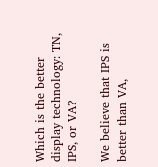Which is the better display technology: TN, IPS, or VA?

We believe that IPS is better than VA,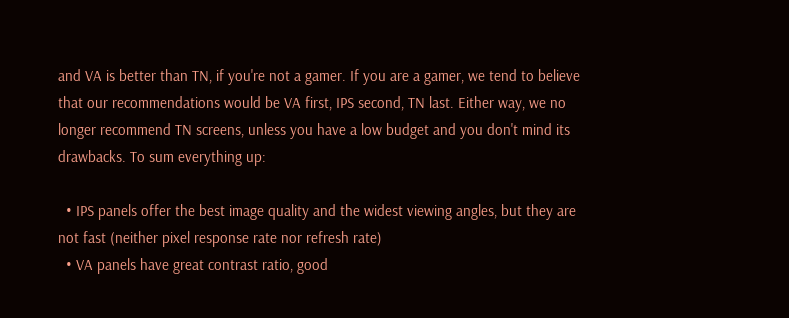and VA is better than TN, if you're not a gamer. If you are a gamer, we tend to believe that our recommendations would be VA first, IPS second, TN last. Either way, we no longer recommend TN screens, unless you have a low budget and you don't mind its drawbacks. To sum everything up:

  • IPS panels offer the best image quality and the widest viewing angles, but they are not fast (neither pixel response rate nor refresh rate)
  • VA panels have great contrast ratio, good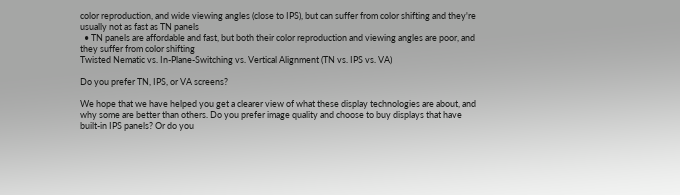color reproduction, and wide viewing angles (close to IPS), but can suffer from color shifting and they're usually not as fast as TN panels
  • TN panels are affordable and fast, but both their color reproduction and viewing angles are poor, and they suffer from color shifting
Twisted Nematic vs. In-Plane-Switching vs. Vertical Alignment (TN vs. IPS vs. VA)

Do you prefer TN, IPS, or VA screens?

We hope that we have helped you get a clearer view of what these display technologies are about, and why some are better than others. Do you prefer image quality and choose to buy displays that have built-in IPS panels? Or do you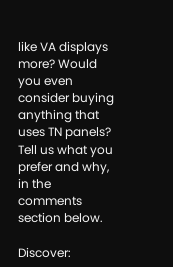like VA displays more? Would you even consider buying anything that uses TN panels? Tell us what you prefer and why, in the comments section below.

Discover: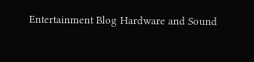Entertainment Blog Hardware and Sound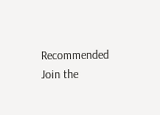Recommended
Join the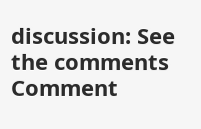discussion: See the comments Comment